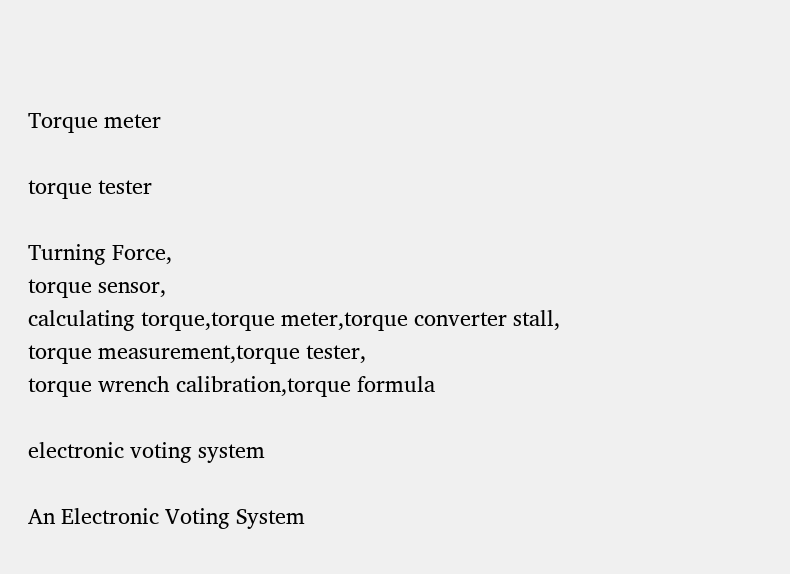Torque meter

torque tester

Turning Force,
torque sensor,
calculating torque,torque meter,torque converter stall,
torque measurement,torque tester,
torque wrench calibration,torque formula

electronic voting system

An Electronic Voting System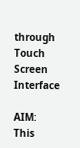through Touch Screen Interface

AIM: This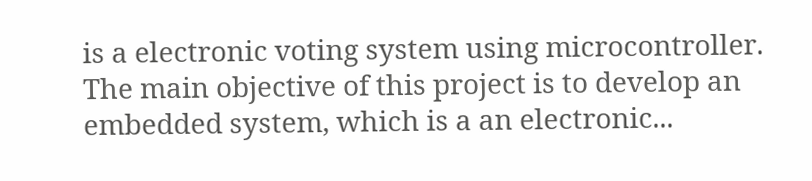is a electronic voting system using microcontroller. The main objective of this project is to develop an embedded system, which is a an electronic...